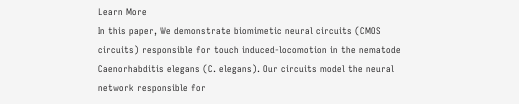Learn More
In this paper, We demonstrate biomimetic neural circuits (CMOS circuits) responsible for touch induced-locomotion in the nematode Caenorhabditis elegans (C. elegans). Our circuits model the neural network responsible for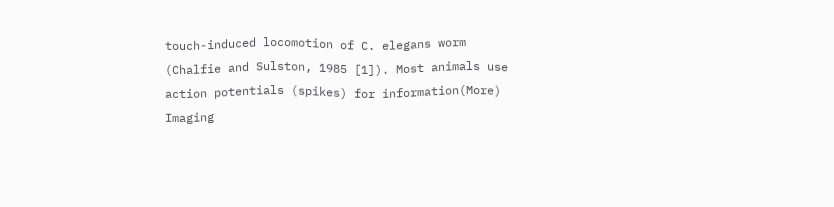touch-induced locomotion of C. elegans worm (Chalfie and Sulston, 1985 [1]). Most animals use action potentials (spikes) for information(More)
Imaging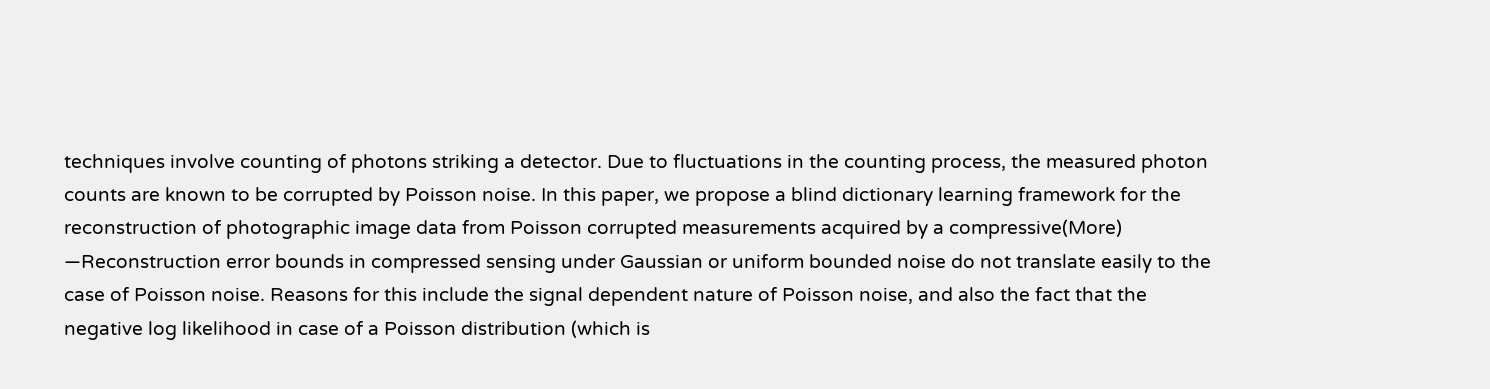techniques involve counting of photons striking a detector. Due to fluctuations in the counting process, the measured photon counts are known to be corrupted by Poisson noise. In this paper, we propose a blind dictionary learning framework for the reconstruction of photographic image data from Poisson corrupted measurements acquired by a compressive(More)
—Reconstruction error bounds in compressed sensing under Gaussian or uniform bounded noise do not translate easily to the case of Poisson noise. Reasons for this include the signal dependent nature of Poisson noise, and also the fact that the negative log likelihood in case of a Poisson distribution (which is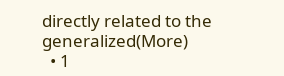directly related to the generalized(More)
  • 1